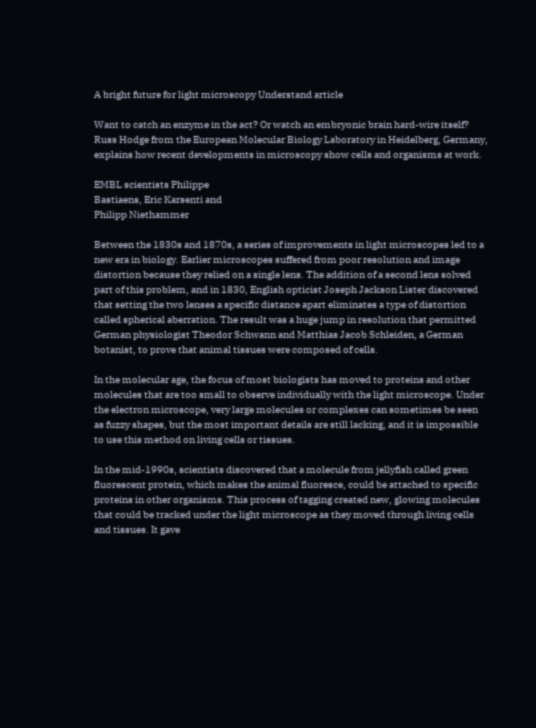A bright future for light microscopy Understand article

Want to catch an enzyme in the act? Or watch an embryonic brain hard-wire itself?  Russ Hodge from the European Molecular Biology Laboratory in Heidelberg, Germany, explains how recent developments in microscopy show cells and organisms at work.

EMBL scientists Philippe
Bastiaens, Eric Karsenti and
Philipp Niethammer

Between the 1830s and 1870s, a series of improvements in light microscopes led to a new era in biology. Earlier microscopes suffered from poor resolution and image distortion because they relied on a single lens. The addition of a second lens solved part of this problem, and in 1830, English opticist Joseph Jackson Lister discovered that setting the two lenses a specific distance apart eliminates a type of distortion called spherical aberration. The result was a huge jump in resolution that permitted German physiologist Theodor Schwann and Matthias Jacob Schleiden, a German botanist, to prove that animal tissues were composed of cells.

In the molecular age, the focus of most biologists has moved to proteins and other molecules that are too small to observe individually with the light microscope. Under the electron microscope, very large molecules or complexes can sometimes be seen as fuzzy shapes, but the most important details are still lacking, and it is impossible to use this method on living cells or tissues.

In the mid-1990s, scientists discovered that a molecule from jellyfish called green fluorescent protein, which makes the animal fluoresce, could be attached to specific proteins in other organisms. This process of tagging created new, glowing molecules that could be tracked under the light microscope as they moved through living cells and tissues. It gave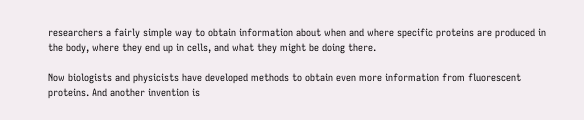researchers a fairly simple way to obtain information about when and where specific proteins are produced in the body, where they end up in cells, and what they might be doing there.

Now biologists and physicists have developed methods to obtain even more information from fluorescent proteins. And another invention is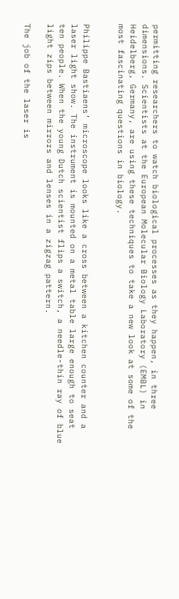permitting researchers to watch biological processes as they happen, in three dimensions. Scientists at the European Molecular Biology Laboratory (EMBL) in Heidelberg, Germany, are using these techniques to take a new look at some of the most fascinating questions in biology.


Philippe Bastiaens’ microscope looks like a cross between a kitchen counter and a laser light show. The instrument is mounted on a metal table large enough to seat ten people. When the young Dutch scientist flips a switch, a needle-thin ray of blue light zips between mirrors and lenses in a zigzag pattern.

The job of the laser is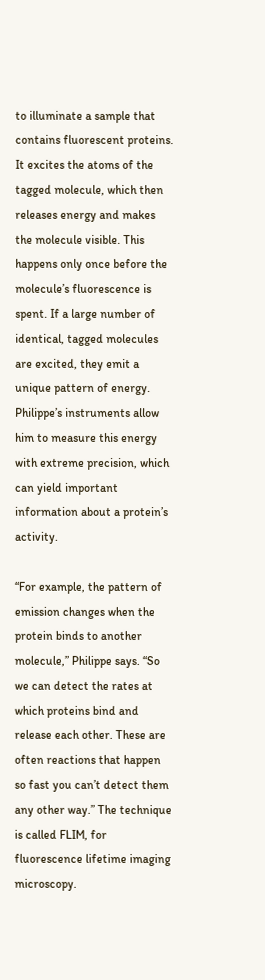to illuminate a sample that contains fluorescent proteins. It excites the atoms of the tagged molecule, which then releases energy and makes the molecule visible. This happens only once before the molecule’s fluorescence is spent. If a large number of identical, tagged molecules are excited, they emit a unique pattern of energy. Philippe’s instruments allow him to measure this energy with extreme precision, which can yield important information about a protein’s activity.

“For example, the pattern of emission changes when the protein binds to another molecule,” Philippe says. “So we can detect the rates at which proteins bind and release each other. These are often reactions that happen so fast you can’t detect them any other way.” The technique is called FLIM, for fluorescence lifetime imaging microscopy.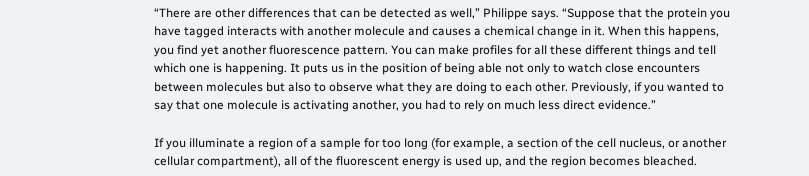“There are other differences that can be detected as well,” Philippe says. “Suppose that the protein you have tagged interacts with another molecule and causes a chemical change in it. When this happens, you find yet another fluorescence pattern. You can make profiles for all these different things and tell which one is happening. It puts us in the position of being able not only to watch close encounters between molecules but also to observe what they are doing to each other. Previously, if you wanted to say that one molecule is activating another, you had to rely on much less direct evidence.”

If you illuminate a region of a sample for too long (for example, a section of the cell nucleus, or another cellular compartment), all of the fluorescent energy is used up, and the region becomes bleached.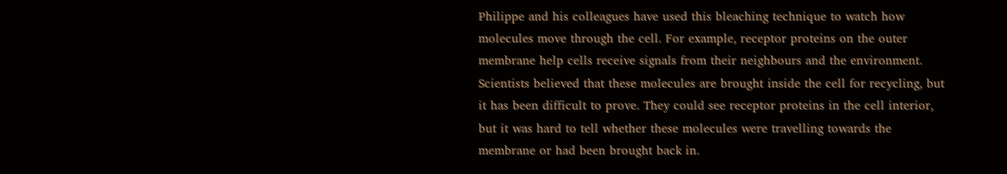Philippe and his colleagues have used this bleaching technique to watch how molecules move through the cell. For example, receptor proteins on the outer membrane help cells receive signals from their neighbours and the environment. Scientists believed that these molecules are brought inside the cell for recycling, but it has been difficult to prove. They could see receptor proteins in the cell interior, but it was hard to tell whether these molecules were travelling towards the membrane or had been brought back in.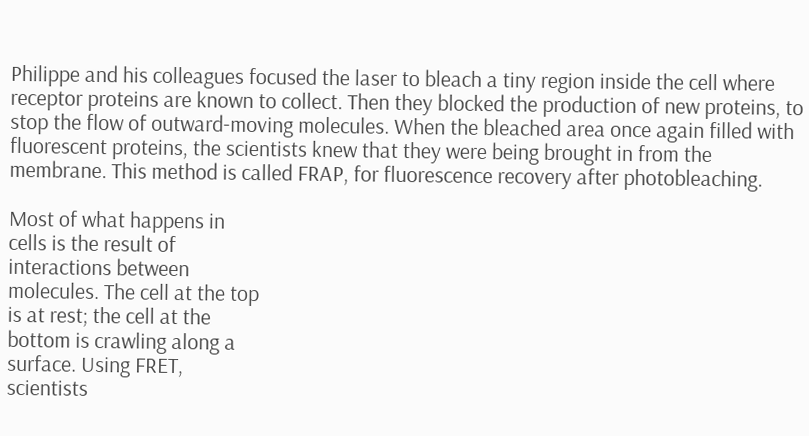Philippe and his colleagues focused the laser to bleach a tiny region inside the cell where receptor proteins are known to collect. Then they blocked the production of new proteins, to stop the flow of outward-moving molecules. When the bleached area once again filled with fluorescent proteins, the scientists knew that they were being brought in from the membrane. This method is called FRAP, for fluorescence recovery after photobleaching.

Most of what happens in
cells is the result of
interactions between
molecules. The cell at the top
is at rest; the cell at the
bottom is crawling along a
surface. Using FRET,
scientists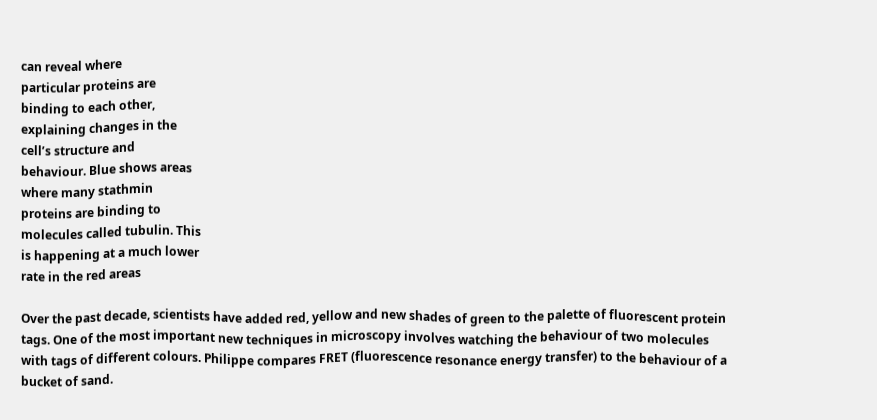can reveal where
particular proteins are
binding to each other,
explaining changes in the
cell’s structure and
behaviour. Blue shows areas
where many stathmin
proteins are binding to
molecules called tubulin. This
is happening at a much lower
rate in the red areas

Over the past decade, scientists have added red, yellow and new shades of green to the palette of fluorescent protein tags. One of the most important new techniques in microscopy involves watching the behaviour of two molecules with tags of different colours. Philippe compares FRET (fluorescence resonance energy transfer) to the behaviour of a bucket of sand.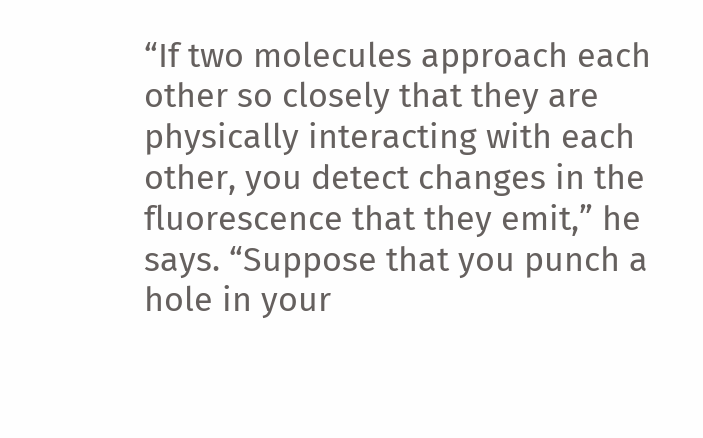“If two molecules approach each other so closely that they are physically interacting with each other, you detect changes in the fluorescence that they emit,” he says. “Suppose that you punch a hole in your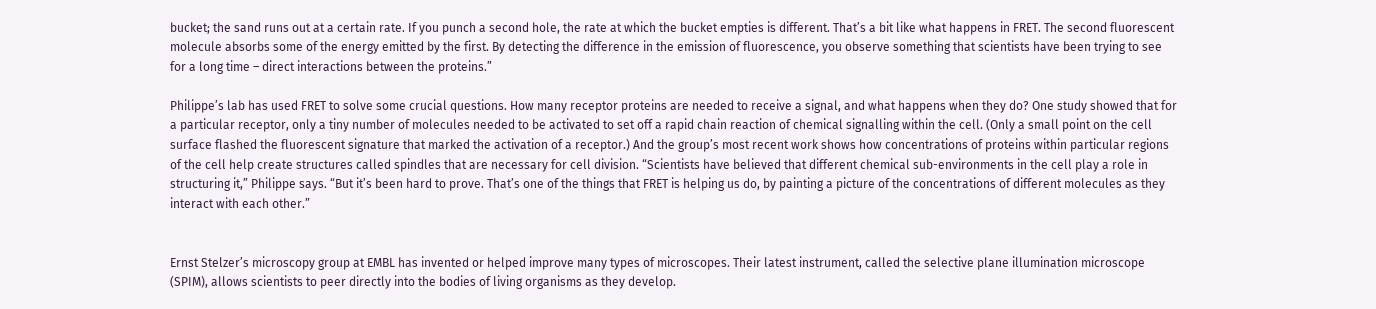bucket; the sand runs out at a certain rate. If you punch a second hole, the rate at which the bucket empties is different. That’s a bit like what happens in FRET. The second fluorescent molecule absorbs some of the energy emitted by the first. By detecting the difference in the emission of fluorescence, you observe something that scientists have been trying to see for a long time – direct interactions between the proteins.”

Philippe’s lab has used FRET to solve some crucial questions. How many receptor proteins are needed to receive a signal, and what happens when they do? One study showed that for a particular receptor, only a tiny number of molecules needed to be activated to set off a rapid chain reaction of chemical signalling within the cell. (Only a small point on the cell surface flashed the fluorescent signature that marked the activation of a receptor.) And the group’s most recent work shows how concentrations of proteins within particular regions of the cell help create structures called spindles that are necessary for cell division. “Scientists have believed that different chemical sub-environments in the cell play a role in structuring it,” Philippe says. “But it’s been hard to prove. That’s one of the things that FRET is helping us do, by painting a picture of the concentrations of different molecules as they interact with each other.”


Ernst Stelzer’s microscopy group at EMBL has invented or helped improve many types of microscopes. Their latest instrument, called the selective plane illumination microscope (SPIM), allows scientists to peer directly into the bodies of living organisms as they develop.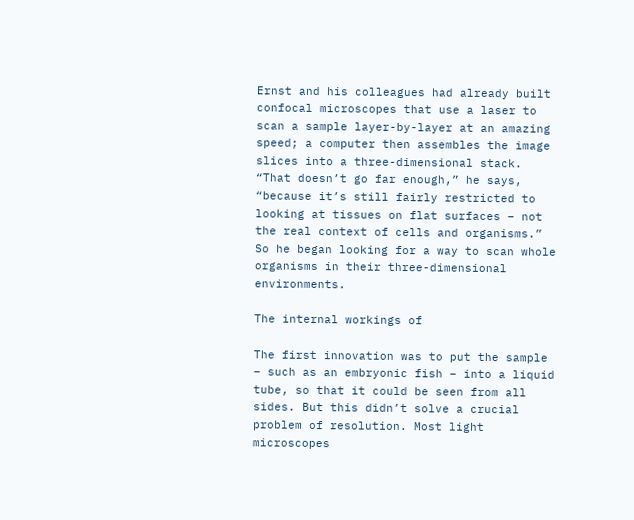Ernst and his colleagues had already built confocal microscopes that use a laser to scan a sample layer-by-layer at an amazing speed; a computer then assembles the image slices into a three-dimensional stack. “That doesn’t go far enough,” he says, “because it’s still fairly restricted to looking at tissues on flat surfaces – not the real context of cells and organisms.” So he began looking for a way to scan whole organisms in their three-dimensional environments.

The internal workings of

The first innovation was to put the sample – such as an embryonic fish – into a liquid tube, so that it could be seen from all sides. But this didn’t solve a crucial problem of resolution. Most light microscopes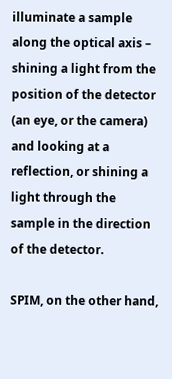illuminate a sample along the optical axis – shining a light from the position of the detector (an eye, or the camera) and looking at a reflection, or shining a light through the sample in the direction of the detector.

SPIM, on the other hand,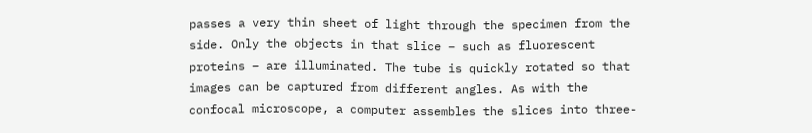passes a very thin sheet of light through the specimen from the side. Only the objects in that slice – such as fluorescent proteins – are illuminated. The tube is quickly rotated so that images can be captured from different angles. As with the confocal microscope, a computer assembles the slices into three-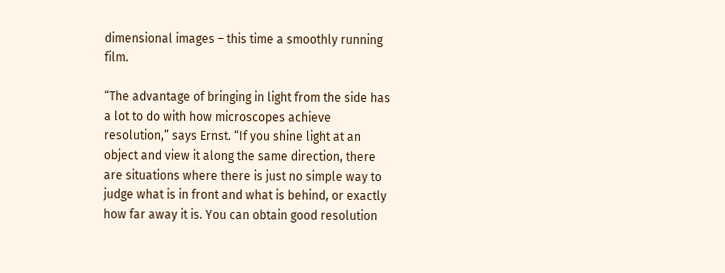dimensional images – this time a smoothly running film.

“The advantage of bringing in light from the side has a lot to do with how microscopes achieve resolution,” says Ernst. “If you shine light at an object and view it along the same direction, there are situations where there is just no simple way to judge what is in front and what is behind, or exactly how far away it is. You can obtain good resolution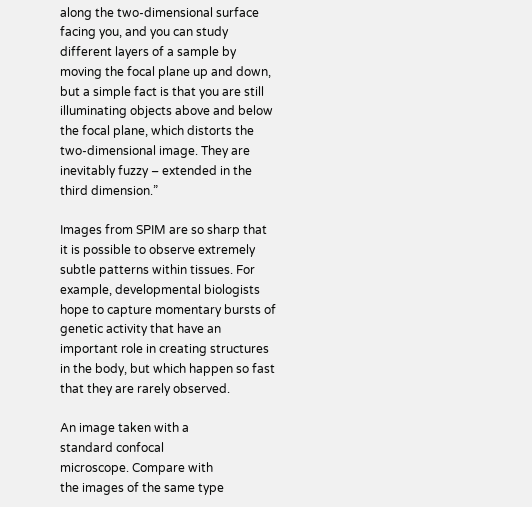along the two-dimensional surface facing you, and you can study different layers of a sample by moving the focal plane up and down, but a simple fact is that you are still illuminating objects above and below the focal plane, which distorts the two-dimensional image. They are inevitably fuzzy – extended in the third dimension.”

Images from SPIM are so sharp that it is possible to observe extremely subtle patterns within tissues. For example, developmental biologists hope to capture momentary bursts of genetic activity that have an important role in creating structures in the body, but which happen so fast that they are rarely observed.

An image taken with a
standard confocal
microscope. Compare with
the images of the same type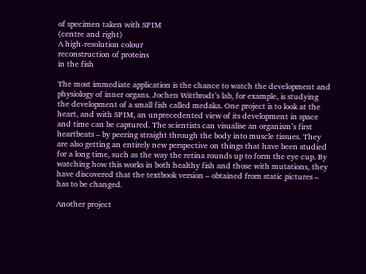of specimen taken with SPIM
(centre and right)
A high-resolution colour
reconstruction of proteins
in the fish

The most immediate application is the chance to watch the development and physiology of inner organs. Jochen Wittbrodt’s lab, for example, is studying the development of a small fish called medaka. One project is to look at the heart, and with SPIM, an unprecedented view of its development in space and time can be captured. The scientists can visualise an organism’s first heartbeats – by peering straight through the body into muscle tissues. They are also getting an entirely new perspective on things that have been studied for a long time, such as the way the retina rounds up to form the eye cup. By watching how this works in both healthy fish and those with mutations, they have discovered that the textbook version – obtained from static pictures – has to be changed.

Another project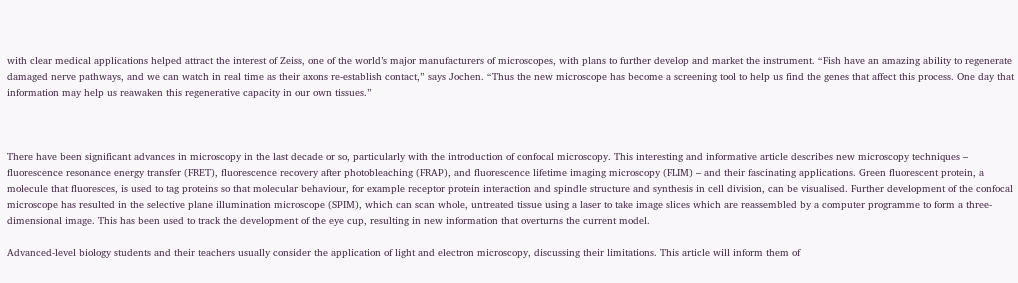with clear medical applications helped attract the interest of Zeiss, one of the world’s major manufacturers of microscopes, with plans to further develop and market the instrument. “Fish have an amazing ability to regenerate damaged nerve pathways, and we can watch in real time as their axons re-establish contact,” says Jochen. “Thus the new microscope has become a screening tool to help us find the genes that affect this process. One day that information may help us reawaken this regenerative capacity in our own tissues.”



There have been significant advances in microscopy in the last decade or so, particularly with the introduction of confocal microscopy. This interesting and informative article describes new microscopy techniques – fluorescence resonance energy transfer (FRET), fluorescence recovery after photobleaching (FRAP), and fluorescence lifetime imaging microscopy (FLIM) – and their fascinating applications. Green fluorescent protein, a molecule that fluoresces, is used to tag proteins so that molecular behaviour, for example receptor protein interaction and spindle structure and synthesis in cell division, can be visualised. Further development of the confocal microscope has resulted in the selective plane illumination microscope (SPIM), which can scan whole, untreated tissue using a laser to take image slices which are reassembled by a computer programme to form a three-dimensional image. This has been used to track the development of the eye cup, resulting in new information that overturns the current model.

Advanced-level biology students and their teachers usually consider the application of light and electron microscopy, discussing their limitations. This article will inform them of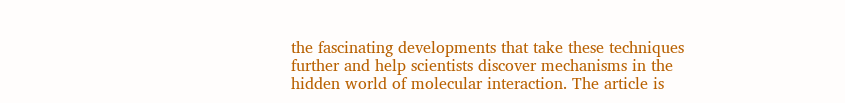the fascinating developments that take these techniques further and help scientists discover mechanisms in the hidden world of molecular interaction. The article is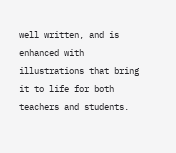well written, and is enhanced with illustrations that bring it to life for both teachers and students.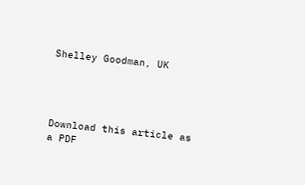Shelley Goodman, UK




Download this article as a PDF